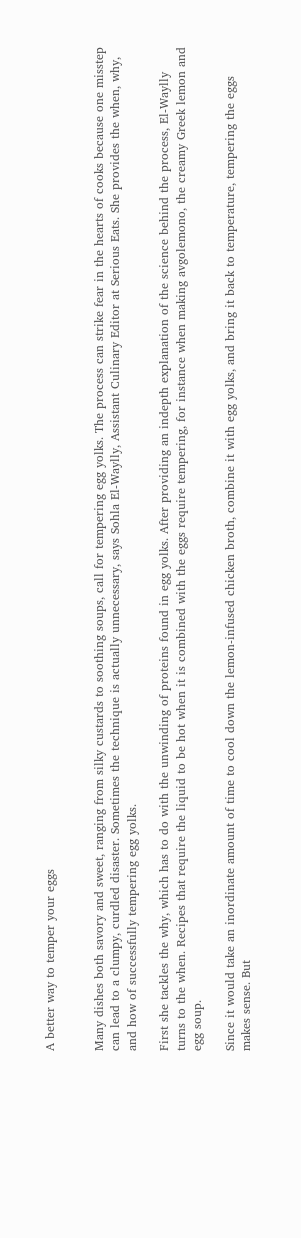A better way to temper your eggs


Many dishes both savory and sweet, ranging from silky custards to soothing soups, call for tempering egg yolks. The process can strike fear in the hearts of cooks because one misstep can lead to a clumpy, curdled disaster. Sometimes the technique is actually unnecessary, says Sohla El-Waylly, Assistant Culinary Editor at Serious Eats. She provides the when, why, and how of successfully tempering egg yolks.

First she tackles the why, which has to do with the unwinding of proteins found in egg yolks. After providing an indepth explanation of the science behind the process, El-Waylly turns to the when. Recipes that require the liquid to be hot when it is combined with the eggs require tempering, for instance when making avgolemono, the creamy Greek lemon and egg soup.

Since it would take an inordinate amount of time to cool down the lemon-infused chicken broth, combine it with egg yolks, and bring it back to temperature, tempering the eggs makes sense. But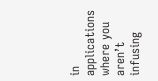in applications where you aren’t infusing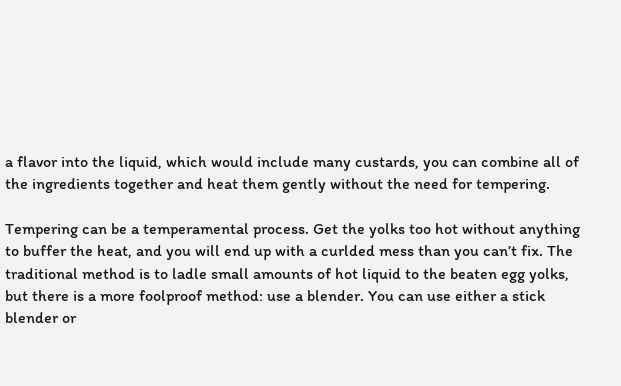a flavor into the liquid, which would include many custards, you can combine all of the ingredients together and heat them gently without the need for tempering.

Tempering can be a temperamental process. Get the yolks too hot without anything to buffer the heat, and you will end up with a curlded mess than you can’t fix. The traditional method is to ladle small amounts of hot liquid to the beaten egg yolks, but there is a more foolproof method: use a blender. You can use either a stick blender or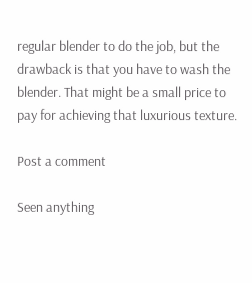regular blender to do the job, but the drawback is that you have to wash the blender. That might be a small price to pay for achieving that luxurious texture.

Post a comment

Seen anything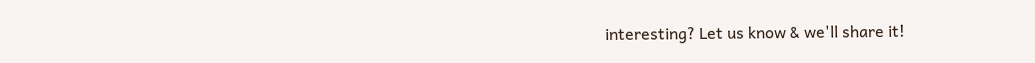interesting? Let us know & we'll share it!